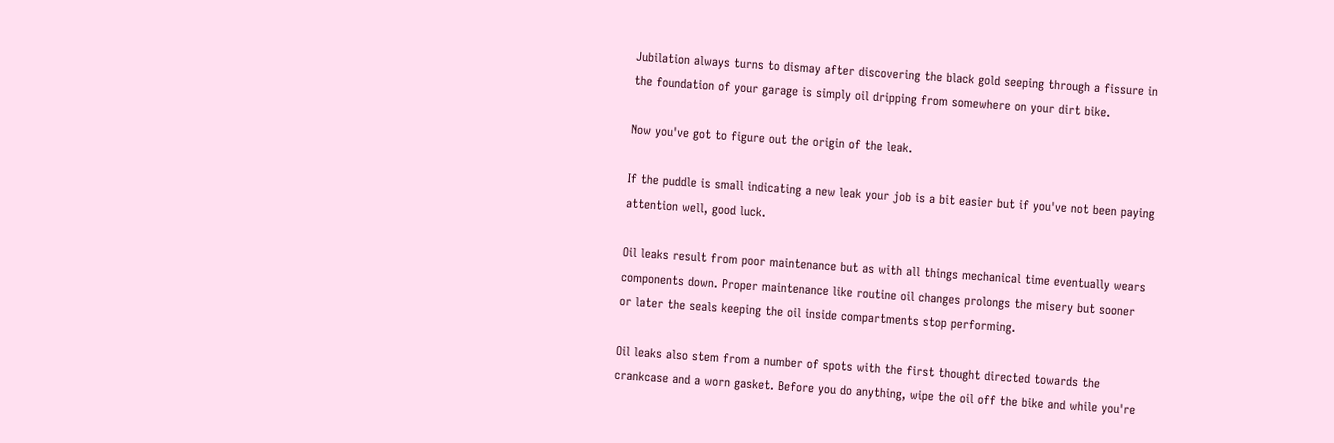Jubilation always turns to dismay after discovering the black gold seeping through a fissure in the foundation of your garage is simply oil dripping from somewhere on your dirt bike.

Now you've got to figure out the origin of the leak.

If the puddle is small indicating a new leak your job is a bit easier but if you've not been paying attention well, good luck.

Oil leaks result from poor maintenance but as with all things mechanical time eventually wears components down. Proper maintenance like routine oil changes prolongs the misery but sooner or later the seals keeping the oil inside compartments stop performing.

Oil leaks also stem from a number of spots with the first thought directed towards the crankcase and a worn gasket. Before you do anything, wipe the oil off the bike and while you're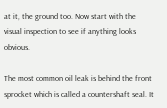at it, the ground too. Now start with the visual inspection to see if anything looks obvious.

The most common oil leak is behind the front sprocket which is called a countershaft seal. It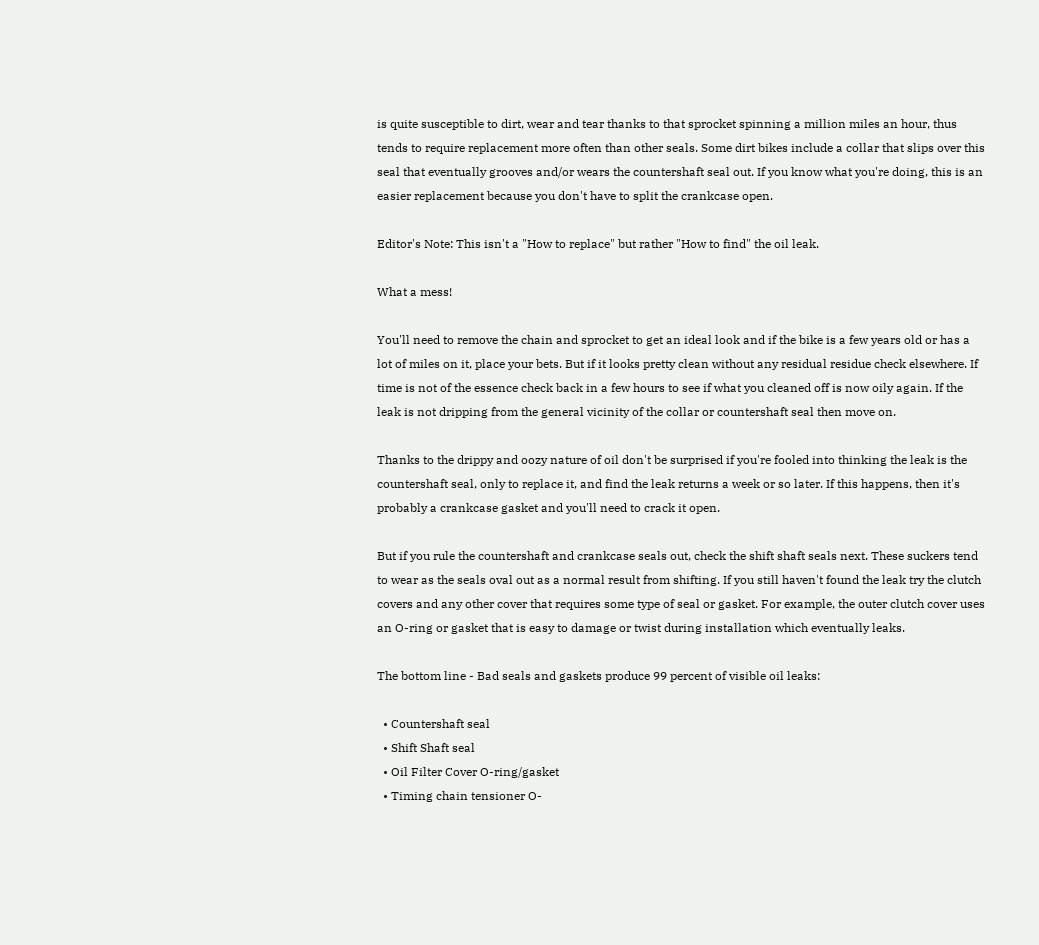is quite susceptible to dirt, wear and tear thanks to that sprocket spinning a million miles an hour, thus tends to require replacement more often than other seals. Some dirt bikes include a collar that slips over this seal that eventually grooves and/or wears the countershaft seal out. If you know what you're doing, this is an easier replacement because you don't have to split the crankcase open.

Editor's Note: This isn't a "How to replace" but rather "How to find" the oil leak.

What a mess!

You'll need to remove the chain and sprocket to get an ideal look and if the bike is a few years old or has a lot of miles on it, place your bets. But if it looks pretty clean without any residual residue check elsewhere. If time is not of the essence check back in a few hours to see if what you cleaned off is now oily again. If the leak is not dripping from the general vicinity of the collar or countershaft seal then move on.

Thanks to the drippy and oozy nature of oil don't be surprised if you're fooled into thinking the leak is the countershaft seal, only to replace it, and find the leak returns a week or so later. If this happens, then it's probably a crankcase gasket and you'll need to crack it open.

But if you rule the countershaft and crankcase seals out, check the shift shaft seals next. These suckers tend to wear as the seals oval out as a normal result from shifting. If you still haven't found the leak try the clutch covers and any other cover that requires some type of seal or gasket. For example, the outer clutch cover uses an O-ring or gasket that is easy to damage or twist during installation which eventually leaks.

The bottom line - Bad seals and gaskets produce 99 percent of visible oil leaks:

  • Countershaft seal
  • Shift Shaft seal
  • Oil Filter Cover O-ring/gasket
  • Timing chain tensioner O-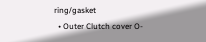ring/gasket
  • Outer Clutch cover O-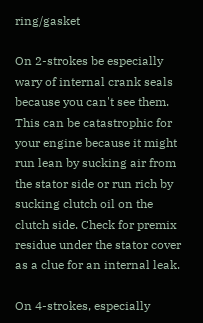ring/gasket

On 2-strokes be especially wary of internal crank seals because you can't see them. This can be catastrophic for your engine because it might run lean by sucking air from the stator side or run rich by sucking clutch oil on the clutch side. Check for premix residue under the stator cover as a clue for an internal leak.

On 4-strokes, especially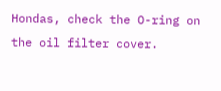Hondas, check the O-ring on the oil filter cover.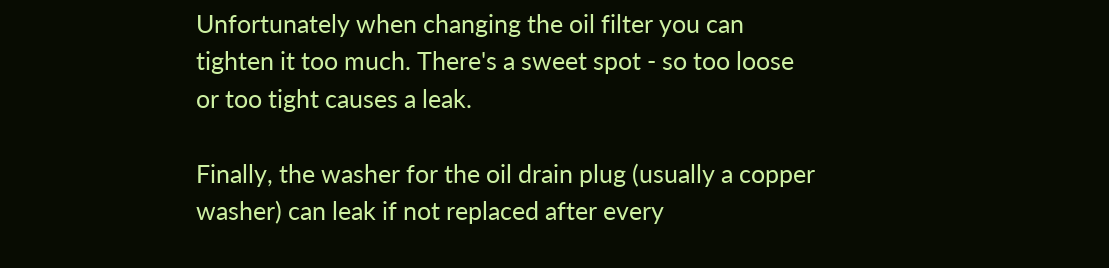Unfortunately when changing the oil filter you can tighten it too much. There's a sweet spot - so too loose or too tight causes a leak.

Finally, the washer for the oil drain plug (usually a copper washer) can leak if not replaced after every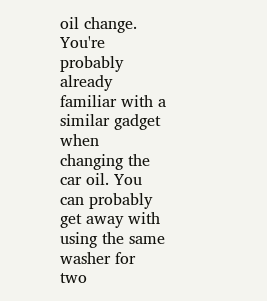oil change. You're probably already familiar with a similar gadget when changing the car oil. You can probably get away with using the same washer for two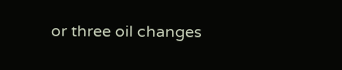or three oil changes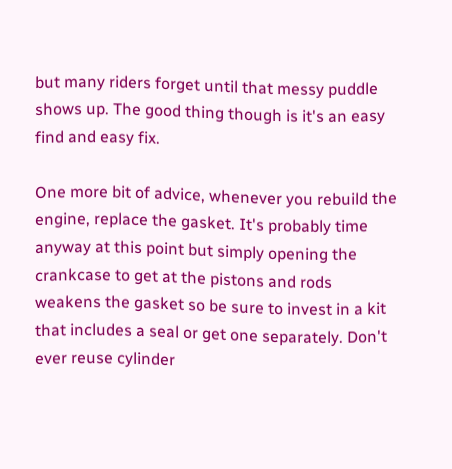but many riders forget until that messy puddle shows up. The good thing though is it's an easy find and easy fix.

One more bit of advice, whenever you rebuild the engine, replace the gasket. It's probably time anyway at this point but simply opening the crankcase to get at the pistons and rods weakens the gasket so be sure to invest in a kit that includes a seal or get one separately. Don't ever reuse cylinder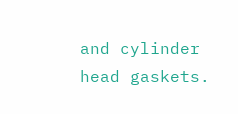and cylinder head gaskets.